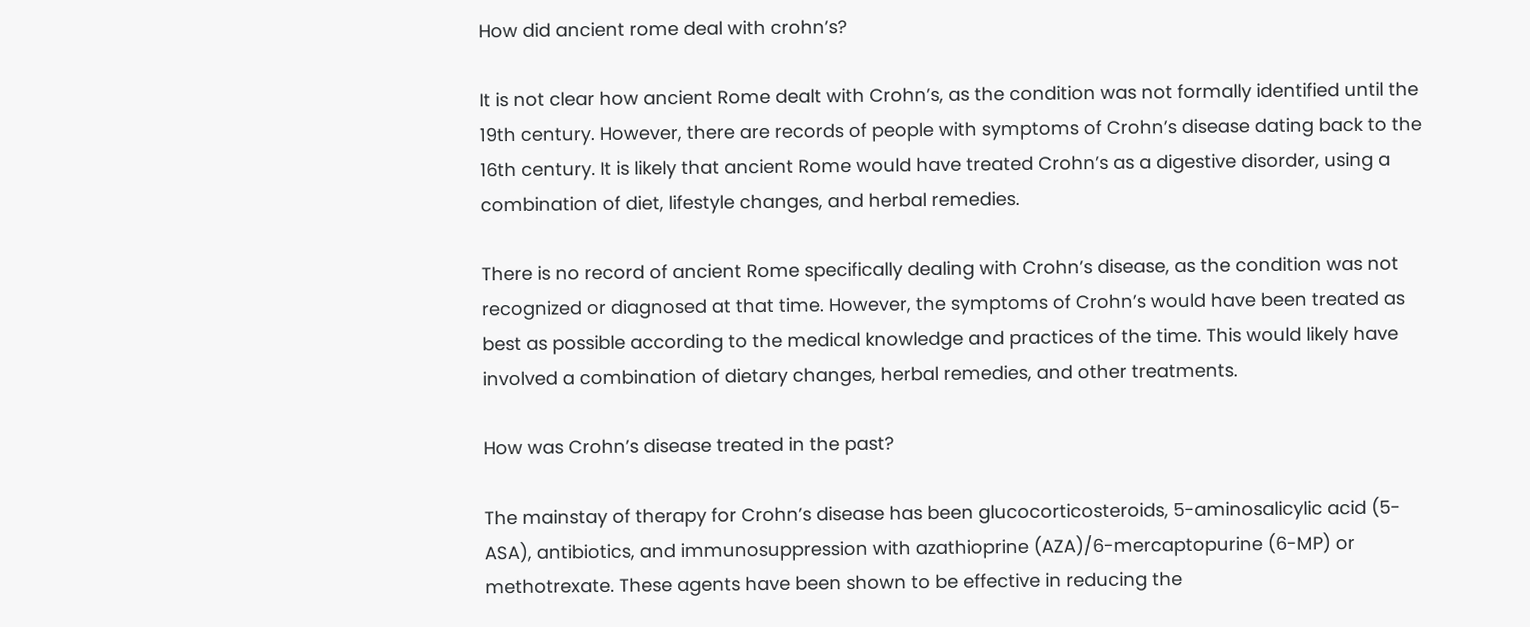How did ancient rome deal with crohn’s?

It is not clear how ancient Rome dealt with Crohn’s, as the condition was not formally identified until the 19th century. However, there are records of people with symptoms of Crohn’s disease dating back to the 16th century. It is likely that ancient Rome would have treated Crohn’s as a digestive disorder, using a combination of diet, lifestyle changes, and herbal remedies.

There is no record of ancient Rome specifically dealing with Crohn’s disease, as the condition was not recognized or diagnosed at that time. However, the symptoms of Crohn’s would have been treated as best as possible according to the medical knowledge and practices of the time. This would likely have involved a combination of dietary changes, herbal remedies, and other treatments.

How was Crohn’s disease treated in the past?

The mainstay of therapy for Crohn’s disease has been glucocorticosteroids, 5-aminosalicylic acid (5-ASA), antibiotics, and immunosuppression with azathioprine (AZA)/6-mercaptopurine (6-MP) or methotrexate. These agents have been shown to be effective in reducing the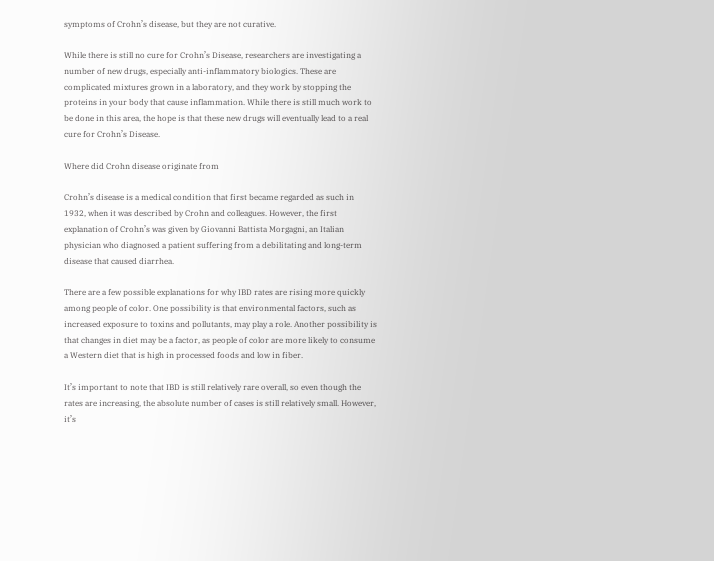symptoms of Crohn’s disease, but they are not curative.

While there is still no cure for Crohn’s Disease, researchers are investigating a number of new drugs, especially anti-inflammatory biologics. These are complicated mixtures grown in a laboratory, and they work by stopping the proteins in your body that cause inflammation. While there is still much work to be done in this area, the hope is that these new drugs will eventually lead to a real cure for Crohn’s Disease.

Where did Crohn disease originate from

Crohn’s disease is a medical condition that first became regarded as such in 1932, when it was described by Crohn and colleagues. However, the first explanation of Crohn’s was given by Giovanni Battista Morgagni, an Italian physician who diagnosed a patient suffering from a debilitating and long-term disease that caused diarrhea.

There are a few possible explanations for why IBD rates are rising more quickly among people of color. One possibility is that environmental factors, such as increased exposure to toxins and pollutants, may play a role. Another possibility is that changes in diet may be a factor, as people of color are more likely to consume a Western diet that is high in processed foods and low in fiber.

It’s important to note that IBD is still relatively rare overall, so even though the rates are increasing, the absolute number of cases is still relatively small. However, it’s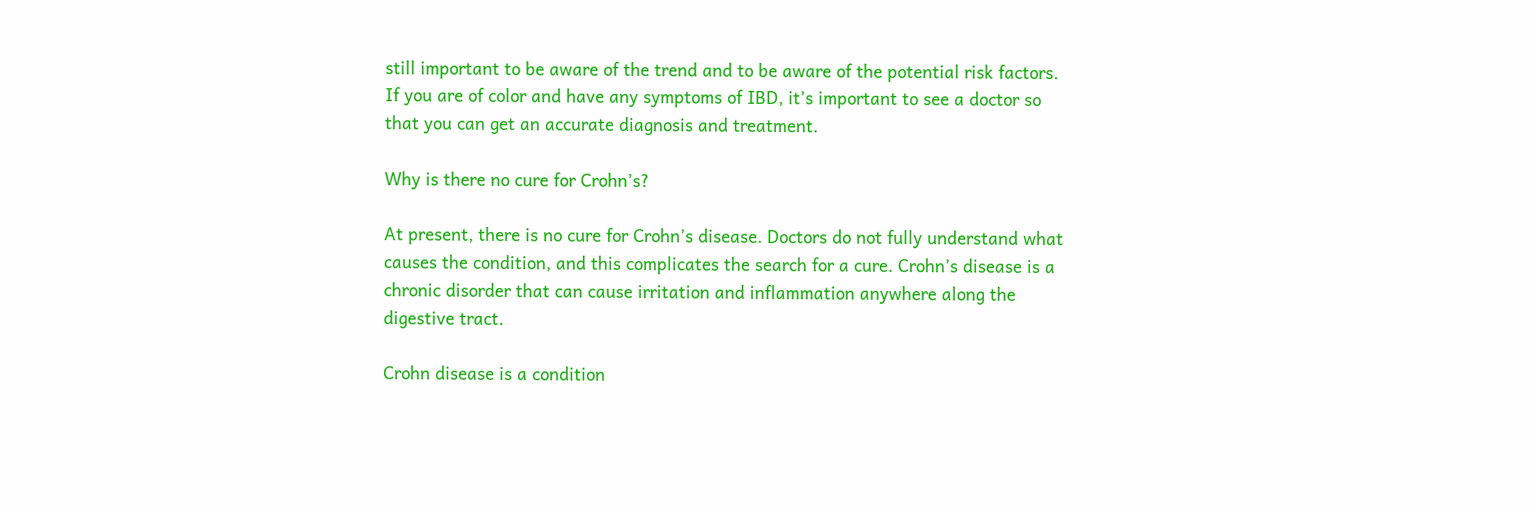still important to be aware of the trend and to be aware of the potential risk factors. If you are of color and have any symptoms of IBD, it’s important to see a doctor so that you can get an accurate diagnosis and treatment.

Why is there no cure for Crohn’s?

At present, there is no cure for Crohn’s disease. Doctors do not fully understand what causes the condition, and this complicates the search for a cure. Crohn’s disease is a chronic disorder that can cause irritation and inflammation anywhere along the digestive tract.

Crohn disease is a condition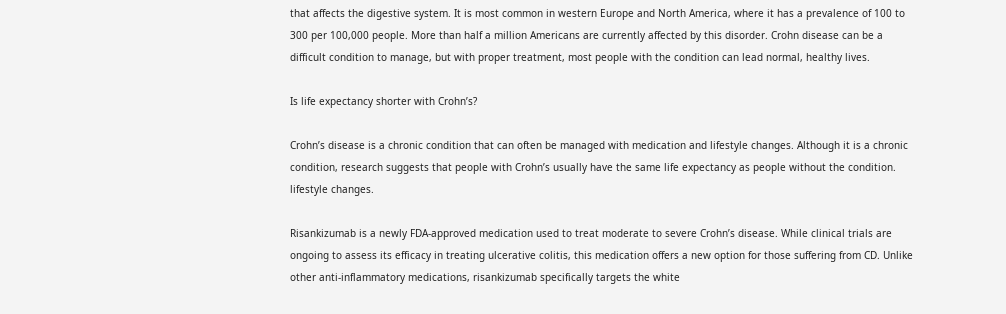that affects the digestive system. It is most common in western Europe and North America, where it has a prevalence of 100 to 300 per 100,000 people. More than half a million Americans are currently affected by this disorder. Crohn disease can be a difficult condition to manage, but with proper treatment, most people with the condition can lead normal, healthy lives.

Is life expectancy shorter with Crohn’s?

Crohn’s disease is a chronic condition that can often be managed with medication and lifestyle changes. Although it is a chronic condition, research suggests that people with Crohn’s usually have the same life expectancy as people without the condition. lifestyle changes.

Risankizumab is a newly FDA-approved medication used to treat moderate to severe Crohn’s disease. While clinical trials are ongoing to assess its efficacy in treating ulcerative colitis, this medication offers a new option for those suffering from CD. Unlike other anti-inflammatory medications, risankizumab specifically targets the white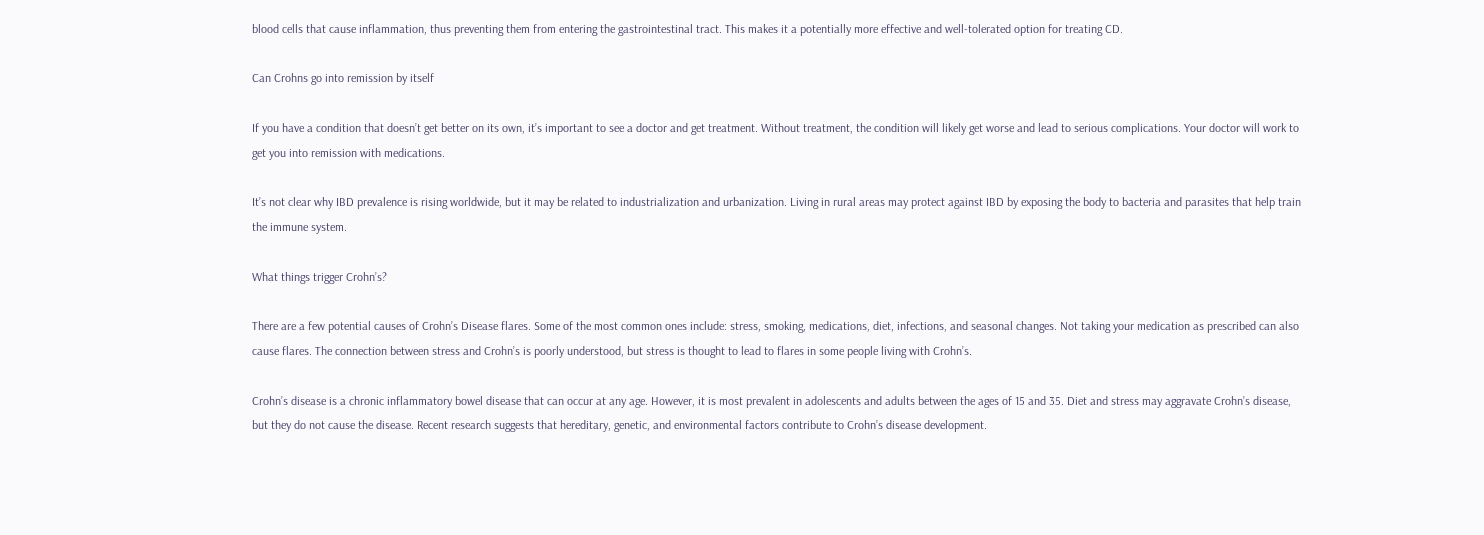blood cells that cause inflammation, thus preventing them from entering the gastrointestinal tract. This makes it a potentially more effective and well-tolerated option for treating CD.

Can Crohns go into remission by itself

If you have a condition that doesn’t get better on its own, it’s important to see a doctor and get treatment. Without treatment, the condition will likely get worse and lead to serious complications. Your doctor will work to get you into remission with medications.

It’s not clear why IBD prevalence is rising worldwide, but it may be related to industrialization and urbanization. Living in rural areas may protect against IBD by exposing the body to bacteria and parasites that help train the immune system.

What things trigger Crohn’s?

There are a few potential causes of Crohn’s Disease flares. Some of the most common ones include: stress, smoking, medications, diet, infections, and seasonal changes. Not taking your medication as prescribed can also cause flares. The connection between stress and Crohn’s is poorly understood, but stress is thought to lead to flares in some people living with Crohn’s.

Crohn’s disease is a chronic inflammatory bowel disease that can occur at any age. However, it is most prevalent in adolescents and adults between the ages of 15 and 35. Diet and stress may aggravate Crohn’s disease, but they do not cause the disease. Recent research suggests that hereditary, genetic, and environmental factors contribute to Crohn’s disease development.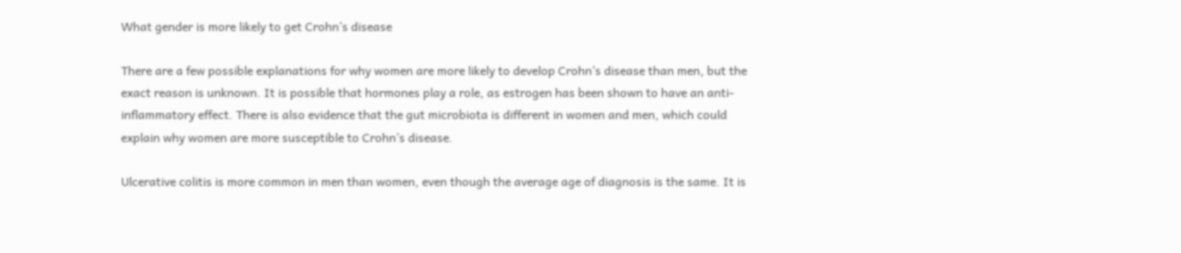What gender is more likely to get Crohn’s disease

There are a few possible explanations for why women are more likely to develop Crohn’s disease than men, but the exact reason is unknown. It is possible that hormones play a role, as estrogen has been shown to have an anti-inflammatory effect. There is also evidence that the gut microbiota is different in women and men, which could explain why women are more susceptible to Crohn’s disease.

Ulcerative colitis is more common in men than women, even though the average age of diagnosis is the same. It is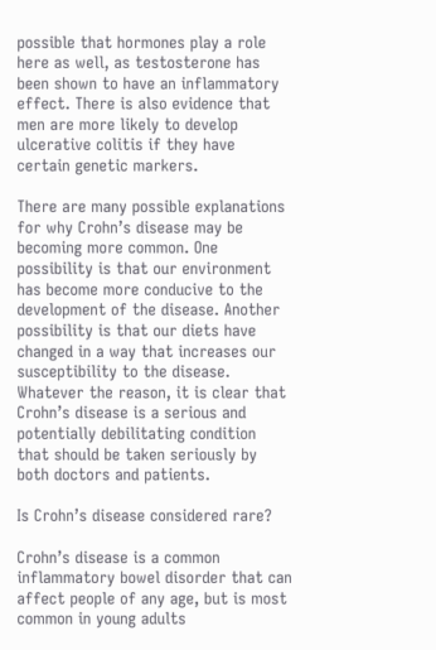possible that hormones play a role here as well, as testosterone has been shown to have an inflammatory effect. There is also evidence that men are more likely to develop ulcerative colitis if they have certain genetic markers.

There are many possible explanations for why Crohn’s disease may be becoming more common. One possibility is that our environment has become more conducive to the development of the disease. Another possibility is that our diets have changed in a way that increases our susceptibility to the disease. Whatever the reason, it is clear that Crohn’s disease is a serious and potentially debilitating condition that should be taken seriously by both doctors and patients.

Is Crohn’s disease considered rare?

Crohn’s disease is a common inflammatory bowel disorder that can affect people of any age, but is most common in young adults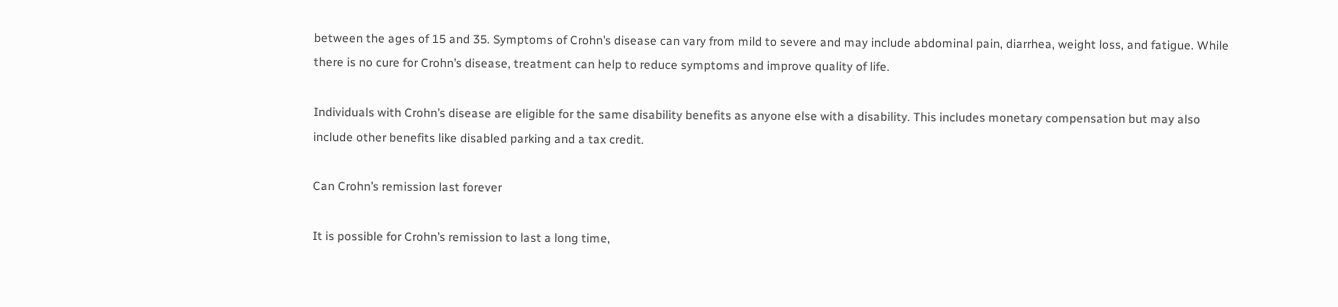between the ages of 15 and 35. Symptoms of Crohn’s disease can vary from mild to severe and may include abdominal pain, diarrhea, weight loss, and fatigue. While there is no cure for Crohn’s disease, treatment can help to reduce symptoms and improve quality of life.

Individuals with Crohn’s disease are eligible for the same disability benefits as anyone else with a disability. This includes monetary compensation but may also include other benefits like disabled parking and a tax credit.

Can Crohn’s remission last forever

It is possible for Crohn’s remission to last a long time,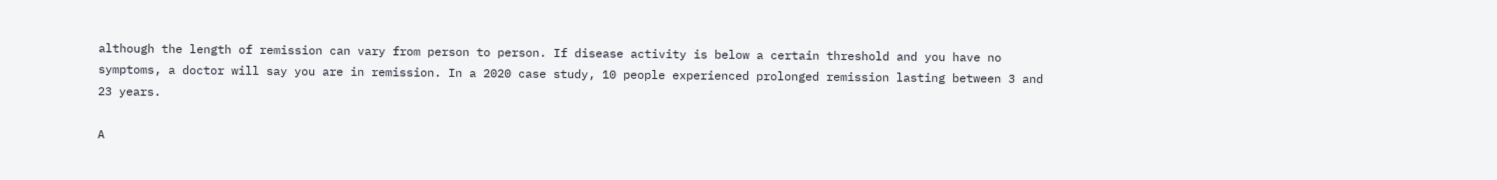although the length of remission can vary from person to person. If disease activity is below a certain threshold and you have no symptoms, a doctor will say you are in remission. In a 2020 case study, 10 people experienced prolonged remission lasting between 3 and 23 years.

A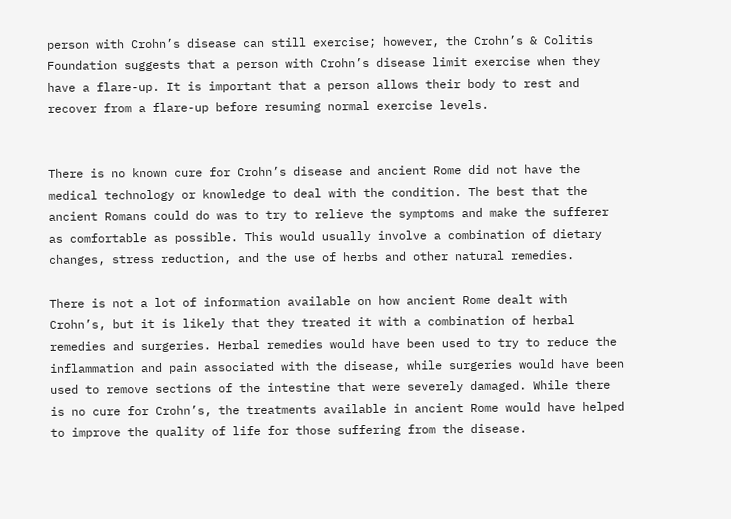person with Crohn’s disease can still exercise; however, the Crohn’s & Colitis Foundation suggests that a person with Crohn’s disease limit exercise when they have a flare-up. It is important that a person allows their body to rest and recover from a flare-up before resuming normal exercise levels.


There is no known cure for Crohn’s disease and ancient Rome did not have the medical technology or knowledge to deal with the condition. The best that the ancient Romans could do was to try to relieve the symptoms and make the sufferer as comfortable as possible. This would usually involve a combination of dietary changes, stress reduction, and the use of herbs and other natural remedies.

There is not a lot of information available on how ancient Rome dealt with Crohn’s, but it is likely that they treated it with a combination of herbal remedies and surgeries. Herbal remedies would have been used to try to reduce the inflammation and pain associated with the disease, while surgeries would have been used to remove sections of the intestine that were severely damaged. While there is no cure for Crohn’s, the treatments available in ancient Rome would have helped to improve the quality of life for those suffering from the disease.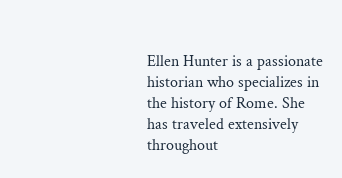Ellen Hunter is a passionate historian who specializes in the history of Rome. She has traveled extensively throughout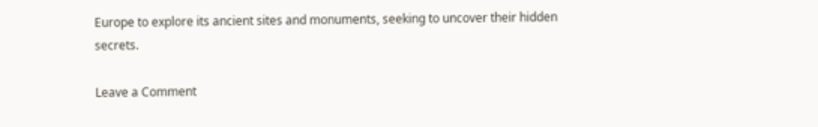Europe to explore its ancient sites and monuments, seeking to uncover their hidden secrets.

Leave a Comment